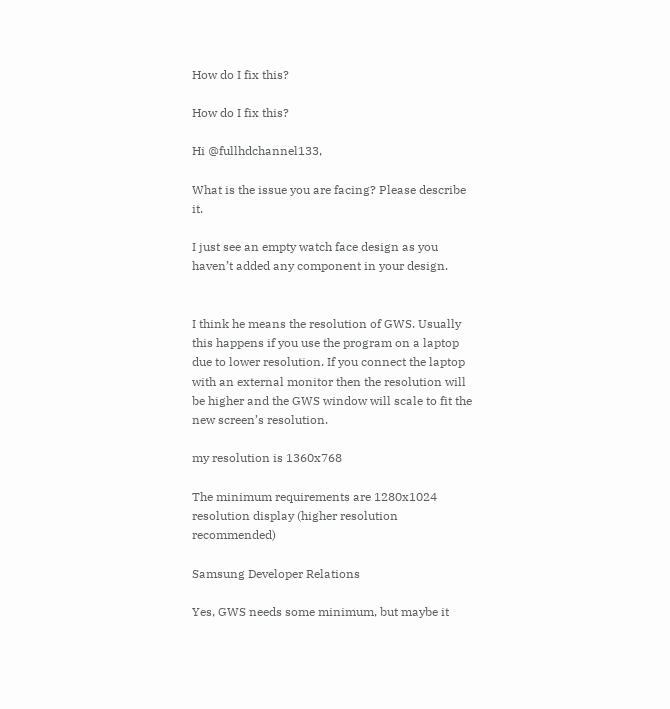How do I fix this?

How do I fix this?

Hi @fullhdchannel133,

What is the issue you are facing? Please describe it.

I just see an empty watch face design as you haven’t added any component in your design.


I think he means the resolution of GWS. Usually this happens if you use the program on a laptop due to lower resolution. If you connect the laptop with an external monitor then the resolution will be higher and the GWS window will scale to fit the new screen’s resolution.

my resolution is 1360x768

The minimum requirements are 1280x1024 resolution display (higher resolution recommended)

Samsung Developer Relations

Yes, GWS needs some minimum, but maybe it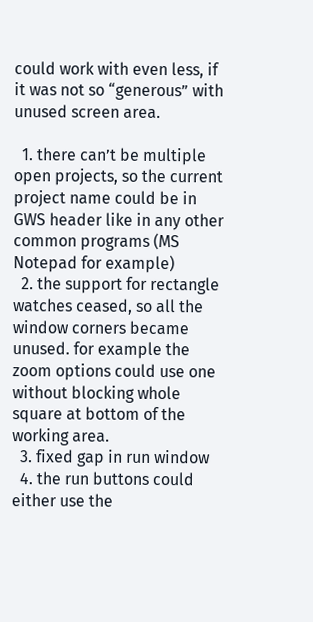could work with even less, if it was not so “generous” with unused screen area.

  1. there can’t be multiple open projects, so the current project name could be in GWS header like in any other common programs (MS Notepad for example)
  2. the support for rectangle watches ceased, so all the window corners became unused. for example the zoom options could use one without blocking whole square at bottom of the working area.
  3. fixed gap in run window
  4. the run buttons could either use the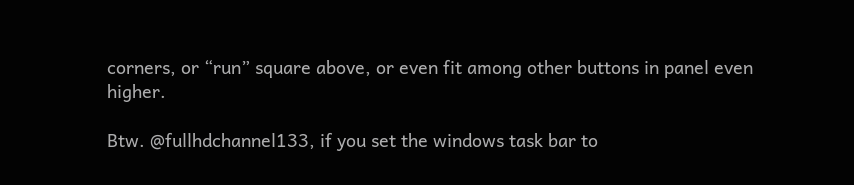corners, or “run” square above, or even fit among other buttons in panel even higher.

Btw. @fullhdchannel133, if you set the windows task bar to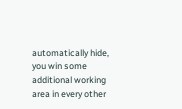automatically hide, you win some additional working area in every other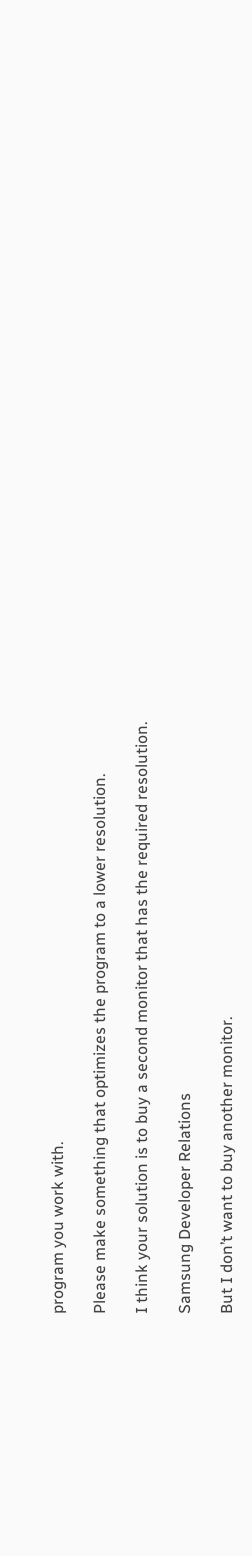program you work with.

Please make something that optimizes the program to a lower resolution.

I think your solution is to buy a second monitor that has the required resolution.

Samsung Developer Relations

But I don’t want to buy another monitor.